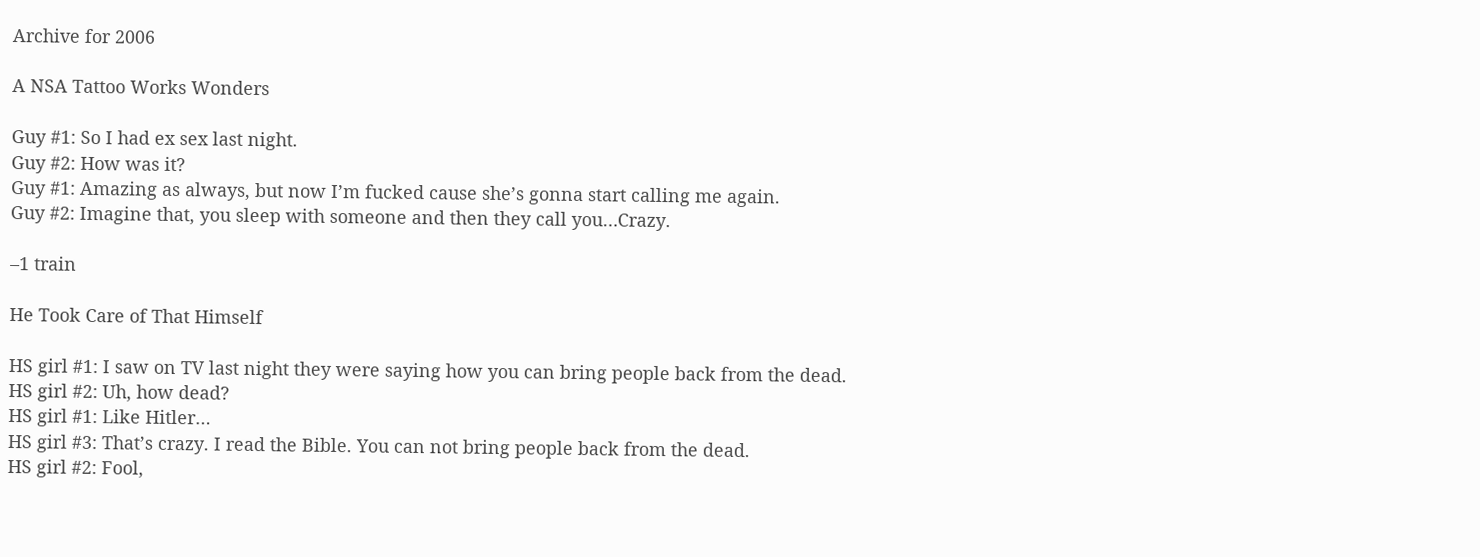Archive for 2006

A NSA Tattoo Works Wonders

Guy #1: So I had ex sex last night.
Guy #2: How was it?
Guy #1: Amazing as always, but now I’m fucked cause she’s gonna start calling me again.
Guy #2: Imagine that, you sleep with someone and then they call you…Crazy.

–1 train

He Took Care of That Himself

HS girl #1: I saw on TV last night they were saying how you can bring people back from the dead.
HS girl #2: Uh, how dead?
HS girl #1: Like Hitler…
HS girl #3: That’s crazy. I read the Bible. You can not bring people back from the dead.
HS girl #2: Fool,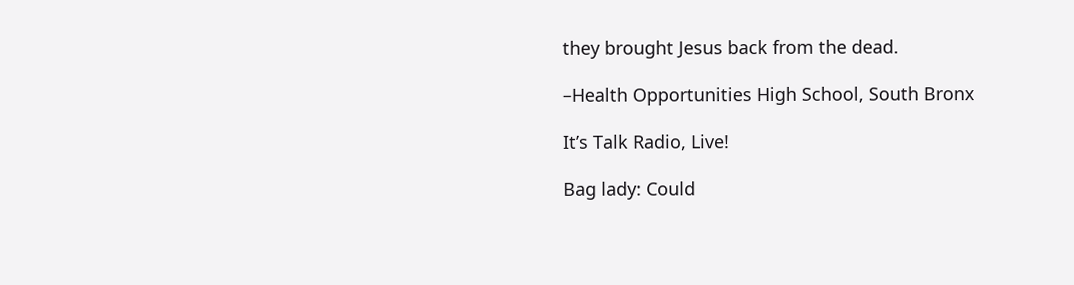they brought Jesus back from the dead.

–Health Opportunities High School, South Bronx

It’s Talk Radio, Live!

Bag lady: Could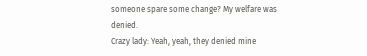someone spare some change? My welfare was denied.
Crazy lady: Yeah, yeah, they denied mine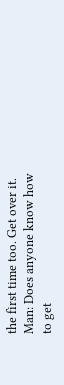the first time too. Get over it.
Man: Does anyone know how to get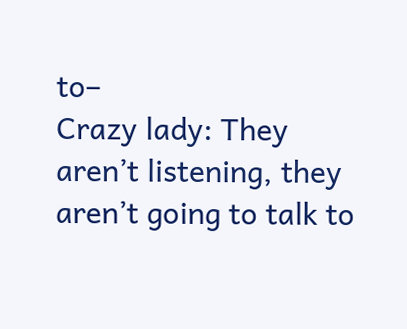to–
Crazy lady: They aren’t listening, they aren’t going to talk to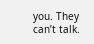you. They can’t talk.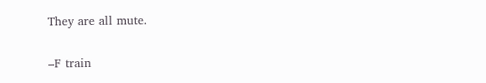They are all mute.

–F train